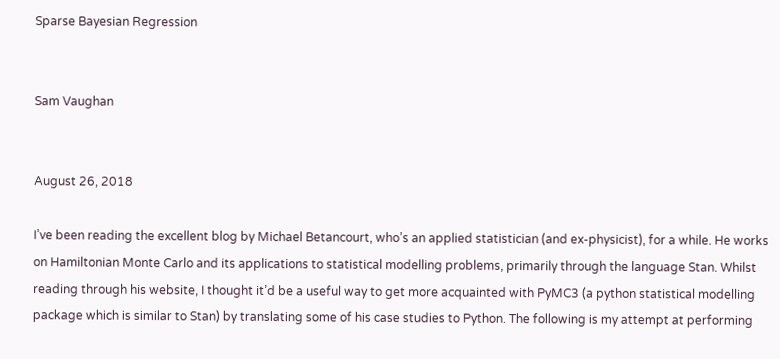Sparse Bayesian Regression


Sam Vaughan


August 26, 2018

I’ve been reading the excellent blog by Michael Betancourt, who’s an applied statistician (and ex-physicist), for a while. He works on Hamiltonian Monte Carlo and its applications to statistical modelling problems, primarily through the language Stan. Whilst reading through his website, I thought it’d be a useful way to get more acquainted with PyMC3 (a python statistical modelling package which is similar to Stan) by translating some of his case studies to Python. The following is my attempt at performing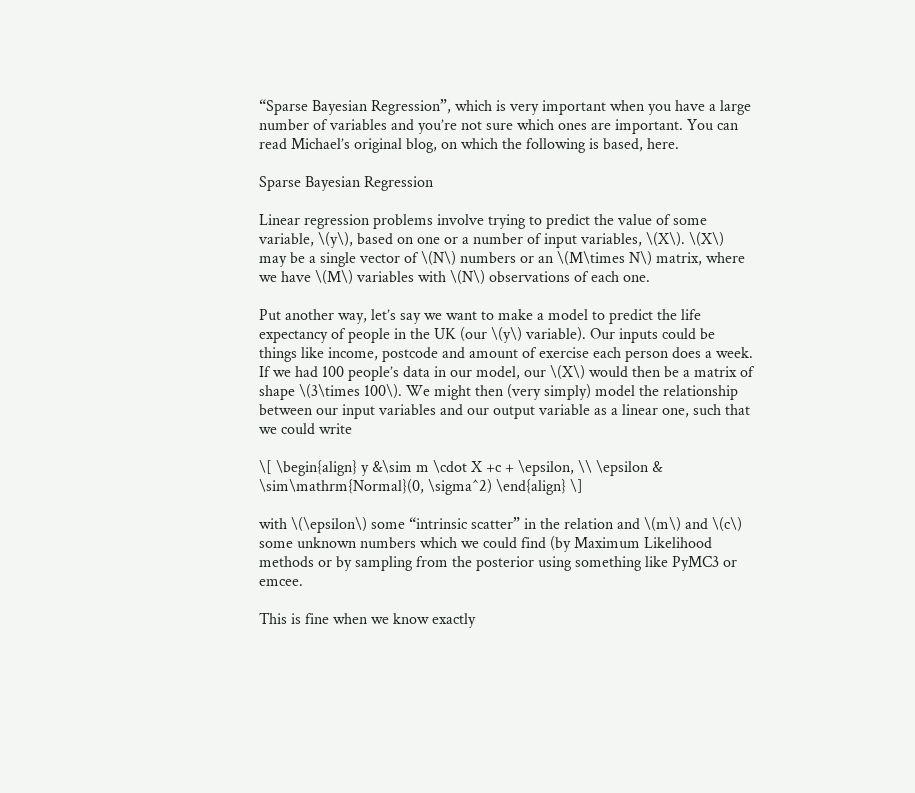“Sparse Bayesian Regression”, which is very important when you have a large number of variables and you’re not sure which ones are important. You can read Michael’s original blog, on which the following is based, here.

Sparse Bayesian Regression

Linear regression problems involve trying to predict the value of some variable, \(y\), based on one or a number of input variables, \(X\). \(X\) may be a single vector of \(N\) numbers or an \(M\times N\) matrix, where we have \(M\) variables with \(N\) observations of each one.

Put another way, let’s say we want to make a model to predict the life expectancy of people in the UK (our \(y\) variable). Our inputs could be things like income, postcode and amount of exercise each person does a week. If we had 100 people’s data in our model, our \(X\) would then be a matrix of shape \(3\times 100\). We might then (very simply) model the relationship between our input variables and our output variable as a linear one, such that we could write

\[ \begin{align} y &\sim m \cdot X +c + \epsilon, \\ \epsilon & \sim\mathrm{Normal}(0, \sigma^2) \end{align} \]

with \(\epsilon\) some “intrinsic scatter” in the relation and \(m\) and \(c\) some unknown numbers which we could find (by Maximum Likelihood methods or by sampling from the posterior using something like PyMC3 or emcee.

This is fine when we know exactly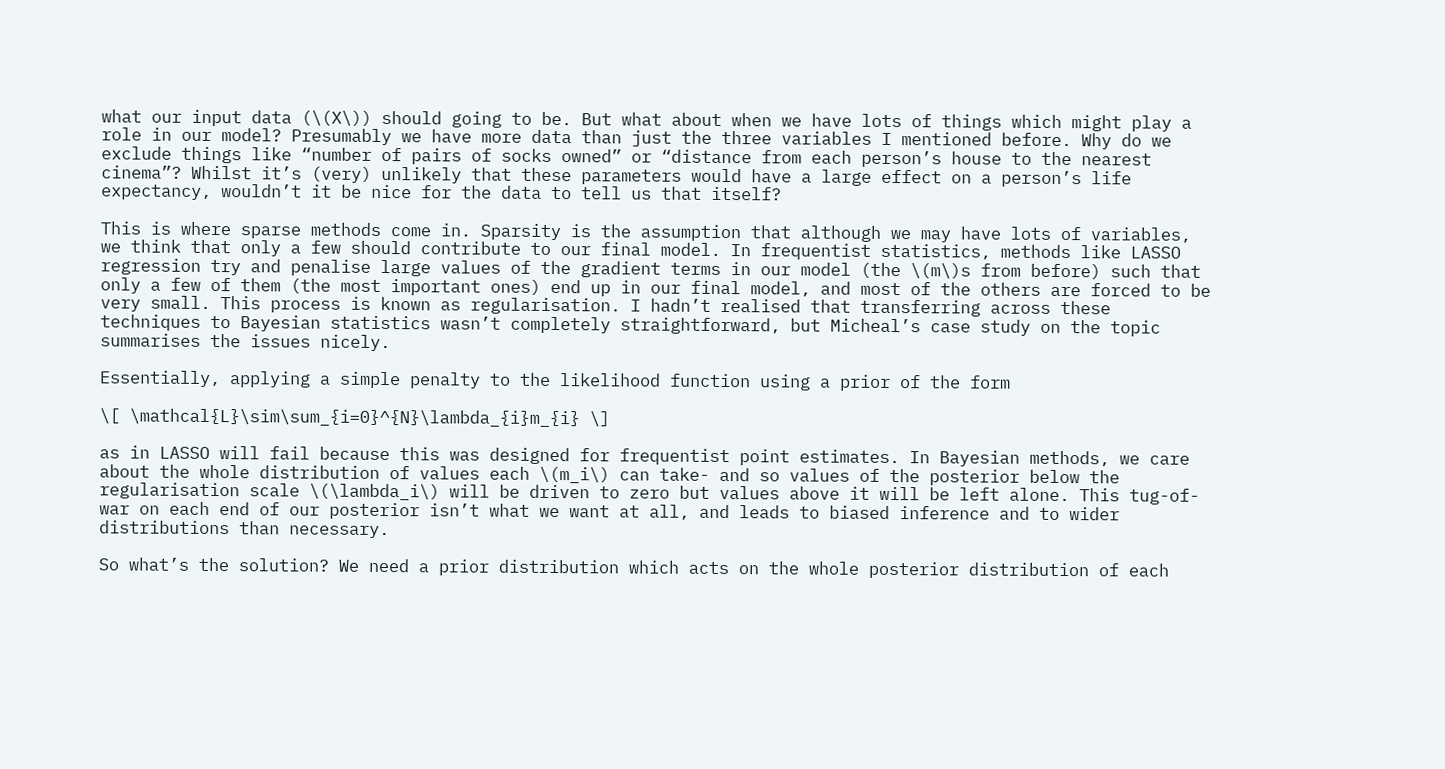what our input data (\(X\)) should going to be. But what about when we have lots of things which might play a role in our model? Presumably we have more data than just the three variables I mentioned before. Why do we exclude things like “number of pairs of socks owned” or “distance from each person’s house to the nearest cinema”? Whilst it’s (very) unlikely that these parameters would have a large effect on a person’s life expectancy, wouldn’t it be nice for the data to tell us that itself?

This is where sparse methods come in. Sparsity is the assumption that although we may have lots of variables, we think that only a few should contribute to our final model. In frequentist statistics, methods like LASSO regression try and penalise large values of the gradient terms in our model (the \(m\)s from before) such that only a few of them (the most important ones) end up in our final model, and most of the others are forced to be very small. This process is known as regularisation. I hadn’t realised that transferring across these techniques to Bayesian statistics wasn’t completely straightforward, but Micheal’s case study on the topic summarises the issues nicely.

Essentially, applying a simple penalty to the likelihood function using a prior of the form

\[ \mathcal{L}\sim\sum_{i=0}^{N}\lambda_{i}m_{i} \]

as in LASSO will fail because this was designed for frequentist point estimates. In Bayesian methods, we care about the whole distribution of values each \(m_i\) can take- and so values of the posterior below the regularisation scale \(\lambda_i\) will be driven to zero but values above it will be left alone. This tug-of-war on each end of our posterior isn’t what we want at all, and leads to biased inference and to wider distributions than necessary.

So what’s the solution? We need a prior distribution which acts on the whole posterior distribution of each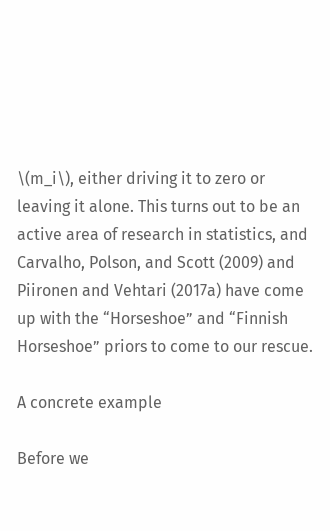\(m_i\), either driving it to zero or leaving it alone. This turns out to be an active area of research in statistics, and Carvalho, Polson, and Scott (2009) and Piironen and Vehtari (2017a) have come up with the “Horseshoe” and “Finnish Horseshoe” priors to come to our rescue.

A concrete example

Before we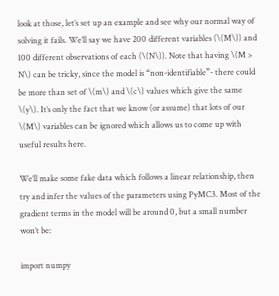look at those, let’s set up an example and see why our normal way of solving it fails. We’ll say we have 200 different variables (\(M\)) and 100 different observations of each (\(N\)). Note that having \(M > N\) can be tricky, since the model is “non-identifiable”- there could be more than set of \(m\) and \(c\) values which give the same \(y\). It’s only the fact that we know (or assume) that lots of our \(M\) variables can be ignored which allows us to come up with useful results here.

We’ll make some fake data which follows a linear relationship, then try and infer the values of the parameters using PyMC3. Most of the gradient terms in the model will be around 0, but a small number won’t be:

import numpy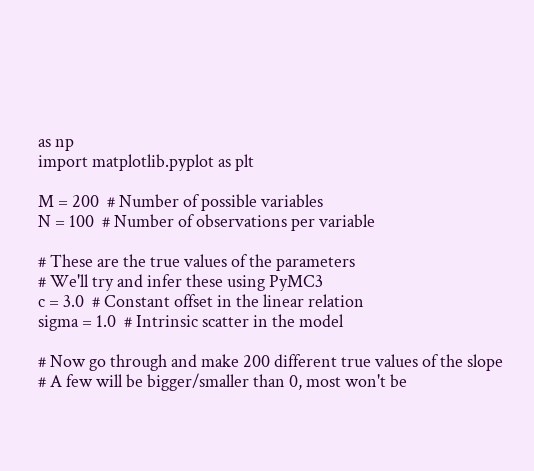as np
import matplotlib.pyplot as plt

M = 200  # Number of possible variables
N = 100  # Number of observations per variable

# These are the true values of the parameters
# We'll try and infer these using PyMC3
c = 3.0  # Constant offset in the linear relation
sigma = 1.0  # Intrinsic scatter in the model

# Now go through and make 200 different true values of the slope
# A few will be bigger/smaller than 0, most won't be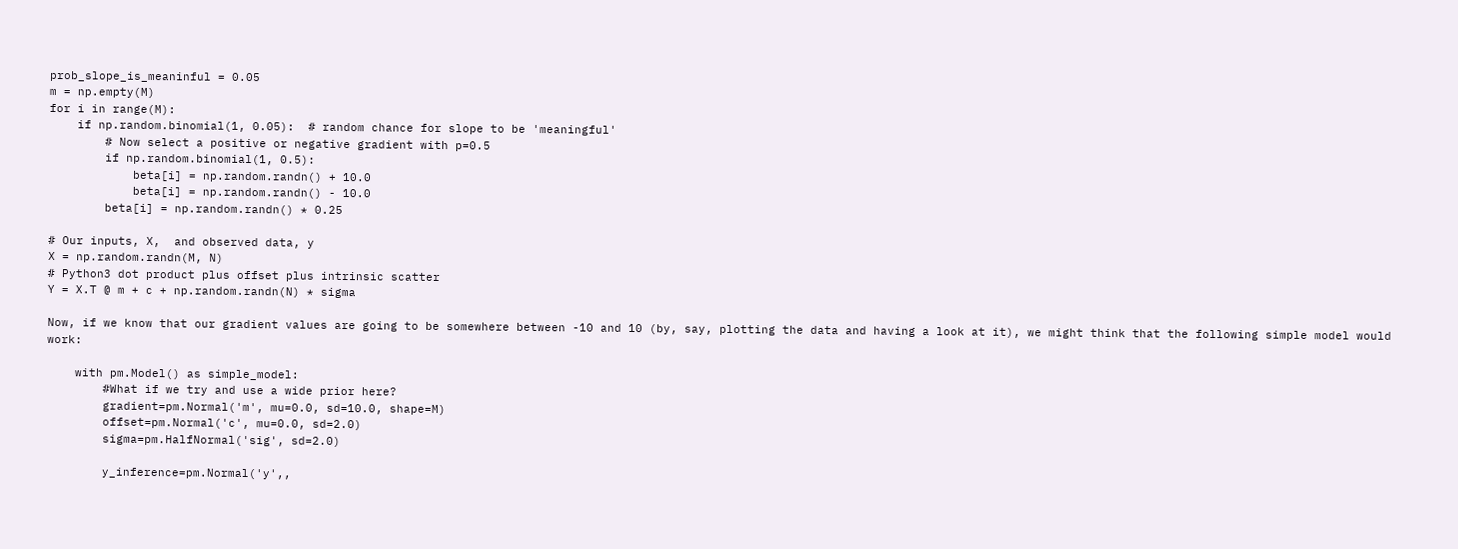prob_slope_is_meaninful = 0.05
m = np.empty(M)
for i in range(M):
    if np.random.binomial(1, 0.05):  # random chance for slope to be 'meaningful'
        # Now select a positive or negative gradient with p=0.5
        if np.random.binomial(1, 0.5):
            beta[i] = np.random.randn() + 10.0
            beta[i] = np.random.randn() - 10.0
        beta[i] = np.random.randn() * 0.25

# Our inputs, X,  and observed data, y
X = np.random.randn(M, N)
# Python3 dot product plus offset plus intrinsic scatter
Y = X.T @ m + c + np.random.randn(N) * sigma

Now, if we know that our gradient values are going to be somewhere between -10 and 10 (by, say, plotting the data and having a look at it), we might think that the following simple model would work:

    with pm.Model() as simple_model:
        #What if we try and use a wide prior here?
        gradient=pm.Normal('m', mu=0.0, sd=10.0, shape=M)
        offset=pm.Normal('c', mu=0.0, sd=2.0)
        sigma=pm.HalfNormal('sig', sd=2.0)

        y_inference=pm.Normal('y',,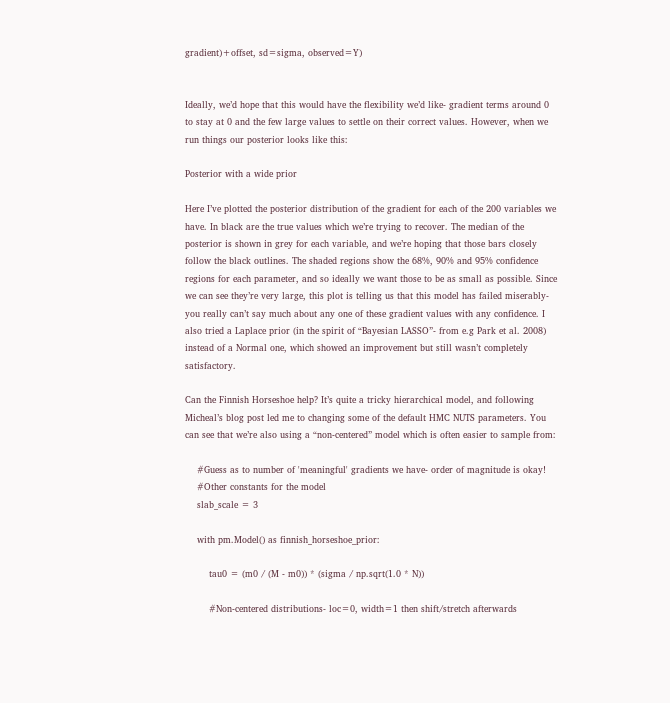gradient)+offset, sd=sigma, observed=Y)


Ideally, we’d hope that this would have the flexibility we’d like- gradient terms around 0 to stay at 0 and the few large values to settle on their correct values. However, when we run things our posterior looks like this:

Posterior with a wide prior

Here I’ve plotted the posterior distribution of the gradient for each of the 200 variables we have. In black are the true values which we’re trying to recover. The median of the posterior is shown in grey for each variable, and we’re hoping that those bars closely follow the black outlines. The shaded regions show the 68%, 90% and 95% confidence regions for each parameter, and so ideally we want those to be as small as possible. Since we can see they’re very large, this plot is telling us that this model has failed miserably- you really can’t say much about any one of these gradient values with any confidence. I also tried a Laplace prior (in the spirit of “Bayesian LASSO”- from e.g Park et al. 2008) instead of a Normal one, which showed an improvement but still wasn’t completely satisfactory.

Can the Finnish Horseshoe help? It’s quite a tricky hierarchical model, and following Micheal’s blog post led me to changing some of the default HMC NUTS parameters. You can see that we’re also using a “non-centered” model which is often easier to sample from:

    #Guess as to number of 'meaningful' gradients we have- order of magnitude is okay!
    #Other constants for the model
    slab_scale = 3

    with pm.Model() as finnish_horseshoe_prior:

        tau0 = (m0 / (M - m0)) * (sigma / np.sqrt(1.0 * N))

        #Non-centered distributions- loc=0, width=1 then shift/stretch afterwards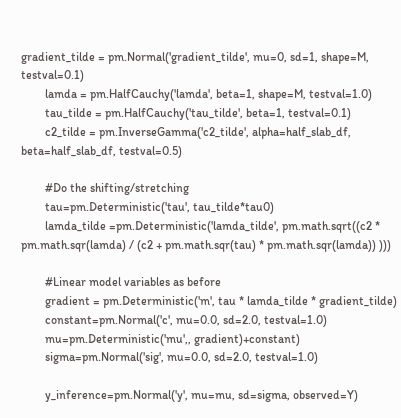gradient_tilde = pm.Normal('gradient_tilde', mu=0, sd=1, shape=M, testval=0.1)
        lamda = pm.HalfCauchy('lamda', beta=1, shape=M, testval=1.0)
        tau_tilde = pm.HalfCauchy('tau_tilde', beta=1, testval=0.1)
        c2_tilde = pm.InverseGamma('c2_tilde', alpha=half_slab_df, beta=half_slab_df, testval=0.5)

        #Do the shifting/stretching
        tau=pm.Deterministic('tau', tau_tilde*tau0)
        lamda_tilde =pm.Deterministic('lamda_tilde', pm.math.sqrt((c2 * pm.math.sqr(lamda) / (c2 + pm.math.sqr(tau) * pm.math.sqr(lamda)) )))

        #Linear model variables as before
        gradient = pm.Deterministic('m', tau * lamda_tilde * gradient_tilde)
        constant=pm.Normal('c', mu=0.0, sd=2.0, testval=1.0)
        mu=pm.Deterministic('mu',, gradient)+constant)
        sigma=pm.Normal('sig', mu=0.0, sd=2.0, testval=1.0)

        y_inference=pm.Normal('y', mu=mu, sd=sigma, observed=Y)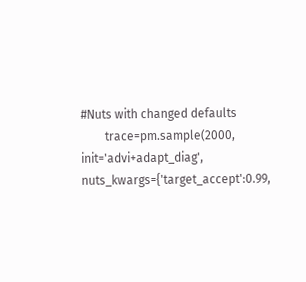#Nuts with changed defaults
        trace=pm.sample(2000, init='advi+adapt_diag', nuts_kwargs={'target_accept':0.99,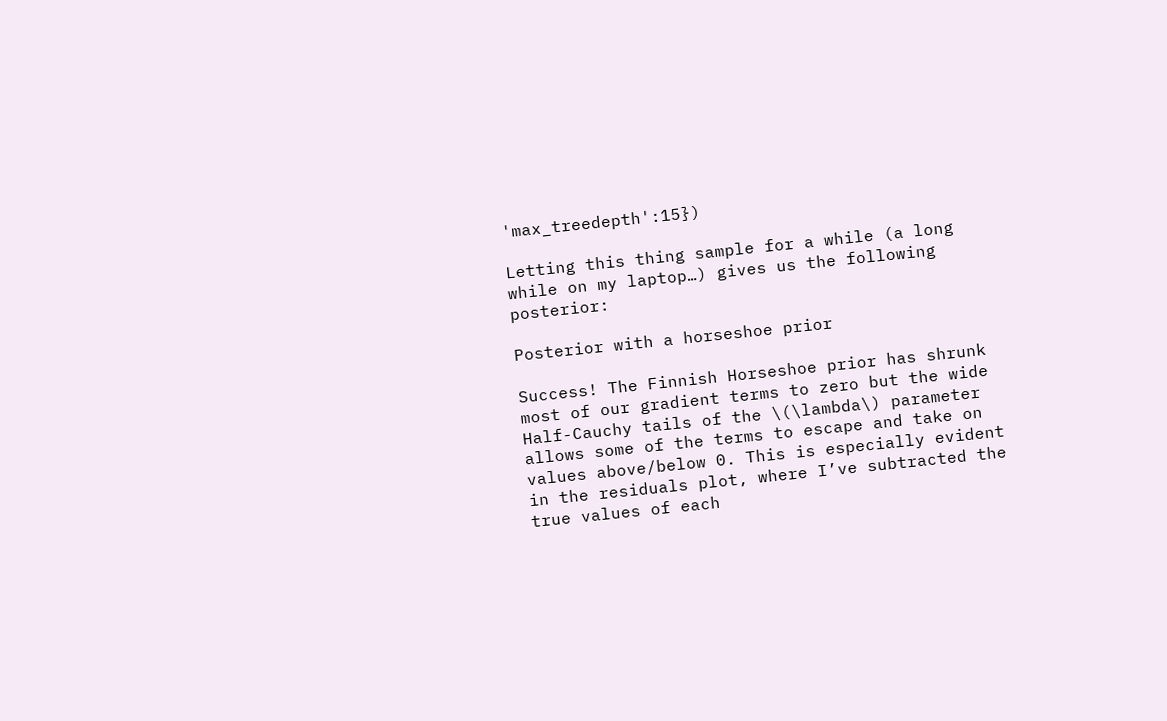'max_treedepth':15})

Letting this thing sample for a while (a long while on my laptop…) gives us the following posterior:

Posterior with a horseshoe prior

Success! The Finnish Horseshoe prior has shrunk most of our gradient terms to zero but the wide Half-Cauchy tails of the \(\lambda\) parameter allows some of the terms to escape and take on values above/below 0. This is especially evident in the residuals plot, where I’ve subtracted the true values of each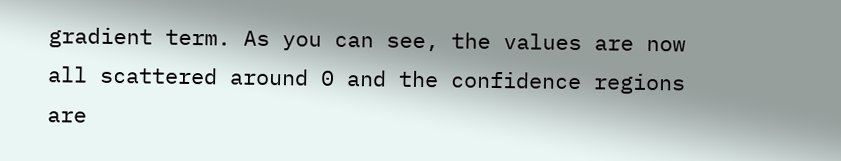gradient term. As you can see, the values are now all scattered around 0 and the confidence regions are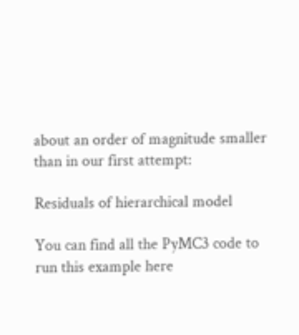about an order of magnitude smaller than in our first attempt:

Residuals of hierarchical model

You can find all the PyMC3 code to run this example here